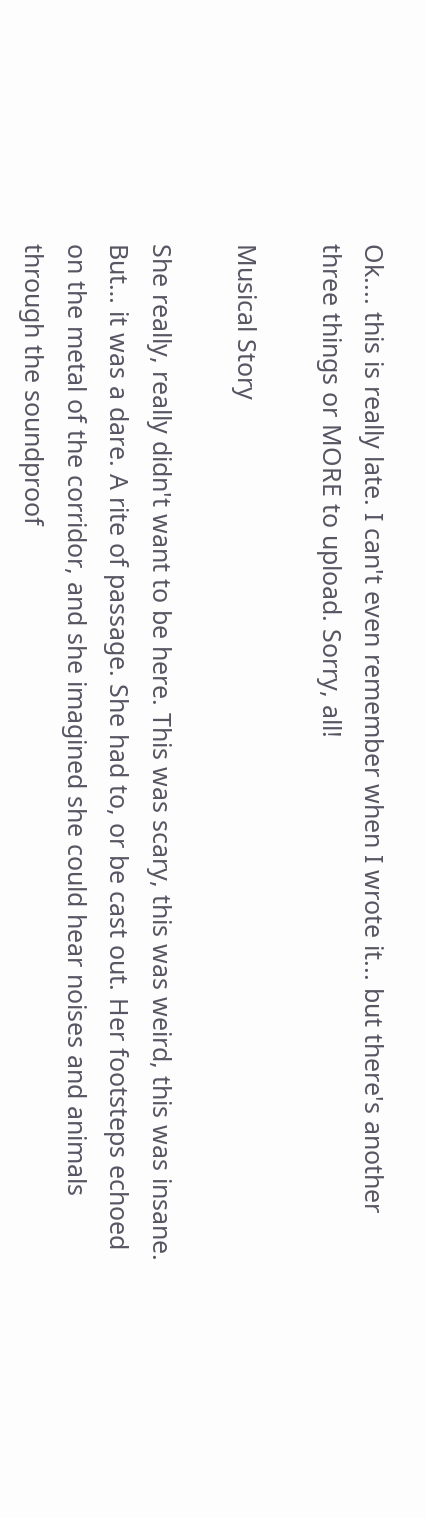Ok.... this is really late. I can't even remember when I wrote it... but there's another three things or MORE to upload. Sorry, all!

Musical Story

She really, really didn't want to be here. This was scary, this was weird, this was insane. But… it was a dare. A rite of passage. She had to, or be cast out. Her footsteps echoed on the metal of the corridor, and she imagined she could hear noises and animals through the soundproof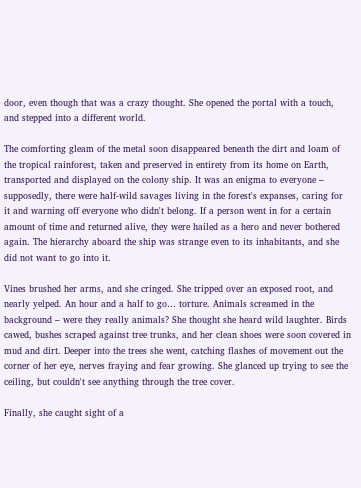door, even though that was a crazy thought. She opened the portal with a touch, and stepped into a different world.

The comforting gleam of the metal soon disappeared beneath the dirt and loam of the tropical rainforest, taken and preserved in entirety from its home on Earth, transported and displayed on the colony ship. It was an enigma to everyone – supposedly, there were half-wild savages living in the forest's expanses, caring for it and warning off everyone who didn't belong. If a person went in for a certain amount of time and returned alive, they were hailed as a hero and never bothered again. The hierarchy aboard the ship was strange even to its inhabitants, and she did not want to go into it.

Vines brushed her arms, and she cringed. She tripped over an exposed root, and nearly yelped. An hour and a half to go… torture. Animals screamed in the background – were they really animals? She thought she heard wild laughter. Birds cawed, bushes scraped against tree trunks, and her clean shoes were soon covered in mud and dirt. Deeper into the trees she went, catching flashes of movement out the corner of her eye, nerves fraying and fear growing. She glanced up trying to see the ceiling, but couldn't see anything through the tree cover.

Finally, she caught sight of a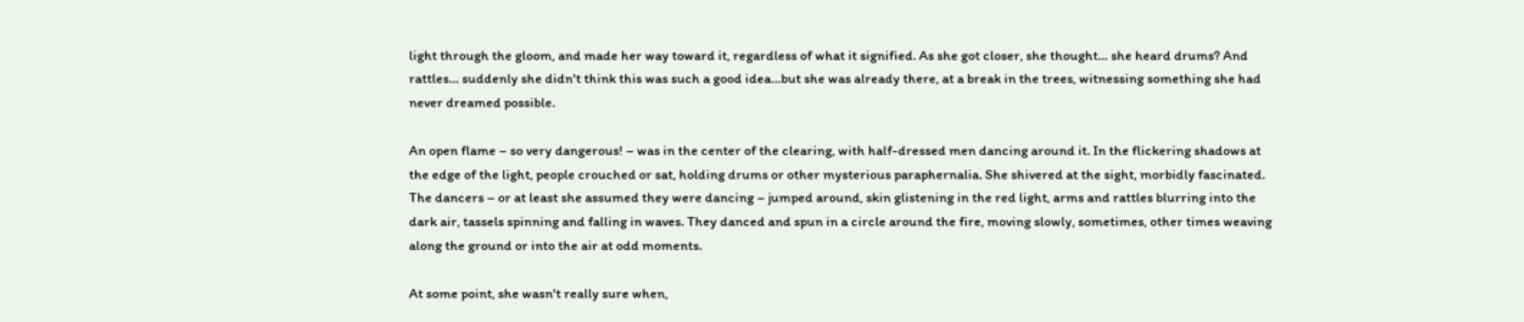light through the gloom, and made her way toward it, regardless of what it signified. As she got closer, she thought… she heard drums? And rattles… suddenly she didn't think this was such a good idea…but she was already there, at a break in the trees, witnessing something she had never dreamed possible.

An open flame – so very dangerous! – was in the center of the clearing, with half-dressed men dancing around it. In the flickering shadows at the edge of the light, people crouched or sat, holding drums or other mysterious paraphernalia. She shivered at the sight, morbidly fascinated. The dancers – or at least she assumed they were dancing – jumped around, skin glistening in the red light, arms and rattles blurring into the dark air, tassels spinning and falling in waves. They danced and spun in a circle around the fire, moving slowly, sometimes, other times weaving along the ground or into the air at odd moments.

At some point, she wasn't really sure when,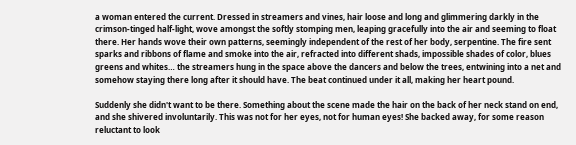a woman entered the current. Dressed in streamers and vines, hair loose and long and glimmering darkly in the crimson-tinged half-light, wove amongst the softly stomping men, leaping gracefully into the air and seeming to float there. Her hands wove their own patterns, seemingly independent of the rest of her body, serpentine. The fire sent sparks and ribbons of flame and smoke into the air, refracted into different shads, impossible shades of color, blues greens and whites… the streamers hung in the space above the dancers and below the trees, entwining into a net and somehow staying there long after it should have. The beat continued under it all, making her heart pound.

Suddenly she didn't want to be there. Something about the scene made the hair on the back of her neck stand on end, and she shivered involuntarily. This was not for her eyes, not for human eyes! She backed away, for some reason reluctant to look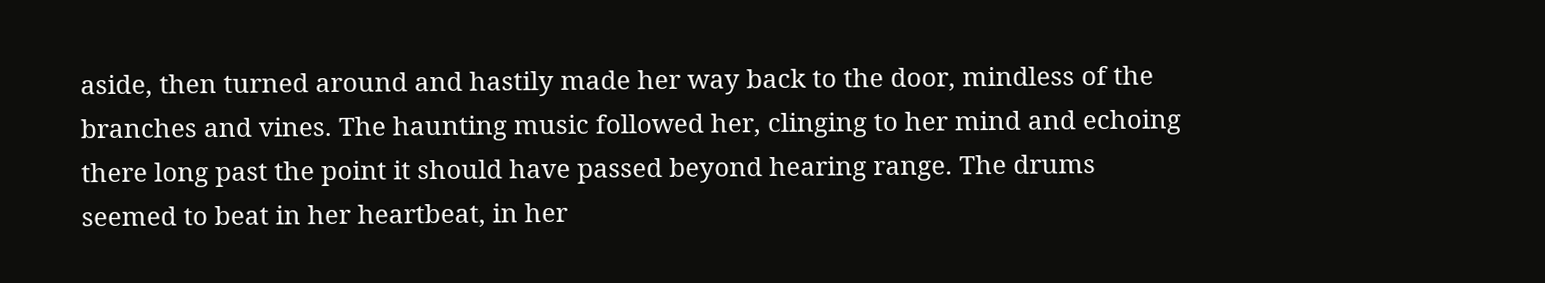aside, then turned around and hastily made her way back to the door, mindless of the branches and vines. The haunting music followed her, clinging to her mind and echoing there long past the point it should have passed beyond hearing range. The drums seemed to beat in her heartbeat, in her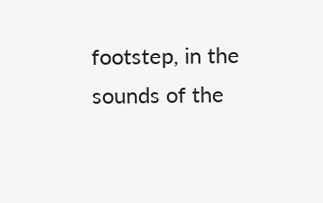footstep, in the sounds of the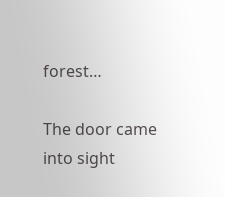forest…

The door came into sight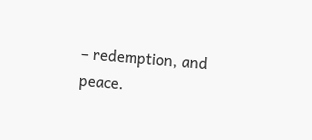– redemption, and peace.